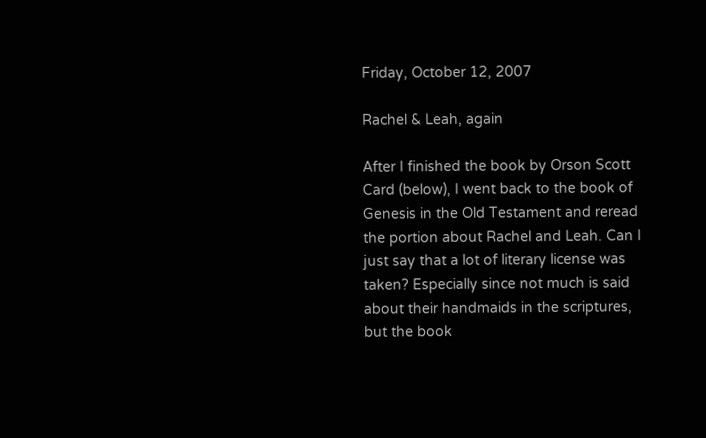Friday, October 12, 2007

Rachel & Leah, again

After I finished the book by Orson Scott Card (below), I went back to the book of Genesis in the Old Testament and reread the portion about Rachel and Leah. Can I just say that a lot of literary license was taken? Especially since not much is said about their handmaids in the scriptures, but the book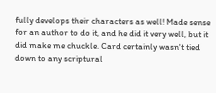fully develops their characters as well! Made sense for an author to do it, and he did it very well, but it did make me chuckle. Card certainly wasn't tied down to any scriptural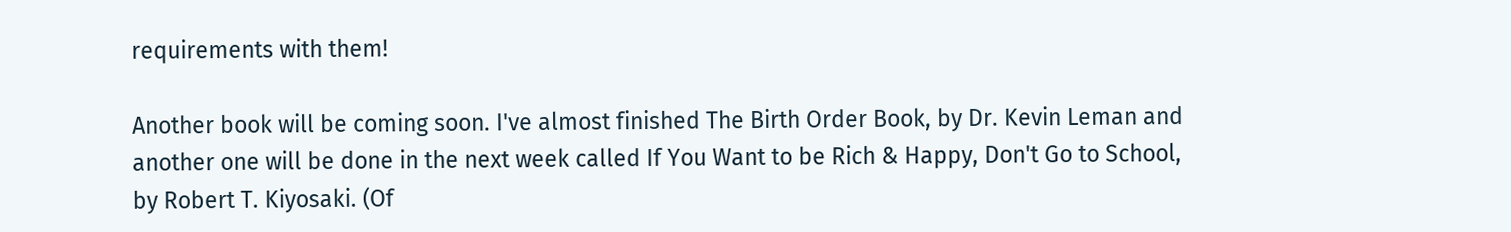requirements with them!

Another book will be coming soon. I've almost finished The Birth Order Book, by Dr. Kevin Leman and another one will be done in the next week called If You Want to be Rich & Happy, Don't Go to School, by Robert T. Kiyosaki. (Of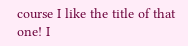course I like the title of that one! I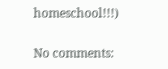homeschool!!!)

No comments: